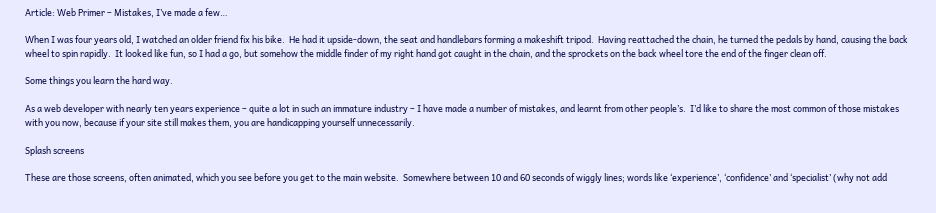Article: Web Primer – Mistakes, I’ve made a few…

When I was four years old, I watched an older friend fix his bike.  He had it upside-down, the seat and handlebars forming a makeshift tripod.  Having reattached the chain, he turned the pedals by hand, causing the back wheel to spin rapidly.  It looked like fun, so I had a go, but somehow the middle finder of my right hand got caught in the chain, and the sprockets on the back wheel tore the end of the finger clean off.

Some things you learn the hard way.

As a web developer with nearly ten years experience – quite a lot in such an immature industry – I have made a number of mistakes, and learnt from other people’s.  I’d like to share the most common of those mistakes with you now, because if your site still makes them, you are handicapping yourself unnecessarily.

Splash screens

These are those screens, often animated, which you see before you get to the main website.  Somewhere between 10 and 60 seconds of wiggly lines; words like ‘experience’, ‘confidence’ and ‘specialist’ (why not add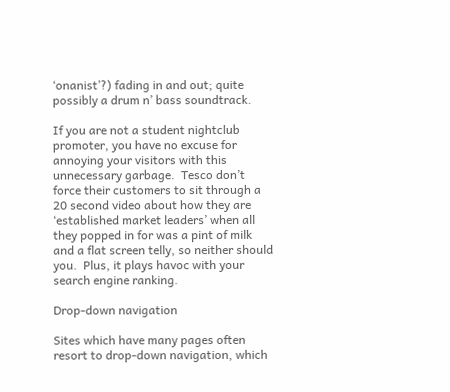‘onanist’?) fading in and out; quite possibly a drum n’ bass soundtrack.

If you are not a student nightclub promoter, you have no excuse for annoying your visitors with this unnecessary garbage.  Tesco don’t force their customers to sit through a 20 second video about how they are ‘established market leaders’ when all they popped in for was a pint of milk and a flat screen telly, so neither should you.  Plus, it plays havoc with your search engine ranking.

Drop-down navigation

Sites which have many pages often resort to drop-down navigation, which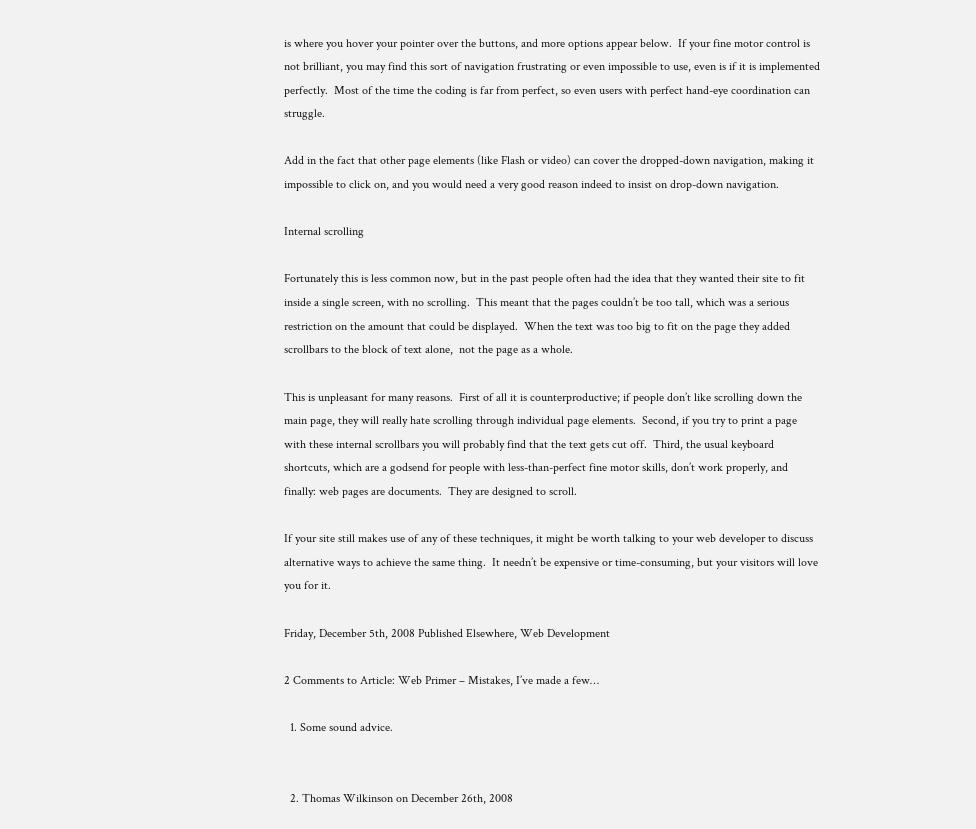is where you hover your pointer over the buttons, and more options appear below.  If your fine motor control is not brilliant, you may find this sort of navigation frustrating or even impossible to use, even is if it is implemented perfectly.  Most of the time the coding is far from perfect, so even users with perfect hand-eye coordination can struggle.

Add in the fact that other page elements (like Flash or video) can cover the dropped-down navigation, making it impossible to click on, and you would need a very good reason indeed to insist on drop-down navigation.

Internal scrolling

Fortunately this is less common now, but in the past people often had the idea that they wanted their site to fit inside a single screen, with no scrolling.  This meant that the pages couldn’t be too tall, which was a serious restriction on the amount that could be displayed.  When the text was too big to fit on the page they added scrollbars to the block of text alone,  not the page as a whole.

This is unpleasant for many reasons.  First of all it is counterproductive; if people don’t like scrolling down the main page, they will really hate scrolling through individual page elements.  Second, if you try to print a page with these internal scrollbars you will probably find that the text gets cut off.  Third, the usual keyboard shortcuts, which are a godsend for people with less-than-perfect fine motor skills, don’t work properly, and finally: web pages are documents.  They are designed to scroll.

If your site still makes use of any of these techniques, it might be worth talking to your web developer to discuss alternative ways to achieve the same thing.  It needn’t be expensive or time-consuming, but your visitors will love you for it.

Friday, December 5th, 2008 Published Elsewhere, Web Development

2 Comments to Article: Web Primer – Mistakes, I’ve made a few…

  1. Some sound advice.


  2. Thomas Wilkinson on December 26th, 2008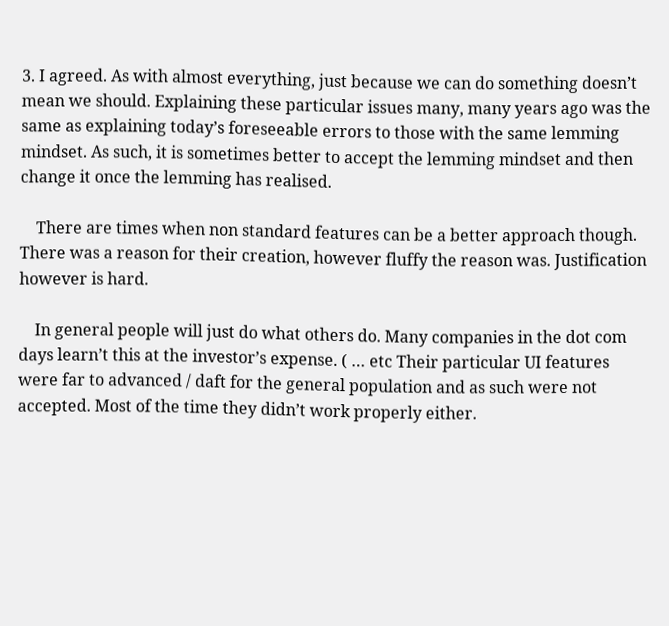3. I agreed. As with almost everything, just because we can do something doesn’t mean we should. Explaining these particular issues many, many years ago was the same as explaining today’s foreseeable errors to those with the same lemming mindset. As such, it is sometimes better to accept the lemming mindset and then change it once the lemming has realised.

    There are times when non standard features can be a better approach though. There was a reason for their creation, however fluffy the reason was. Justification however is hard.

    In general people will just do what others do. Many companies in the dot com days learn’t this at the investor’s expense. ( … etc Their particular UI features were far to advanced / daft for the general population and as such were not accepted. Most of the time they didn’t work properly either.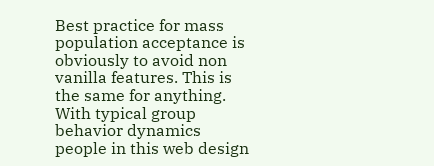Best practice for mass population acceptance is obviously to avoid non vanilla features. This is the same for anything. With typical group behavior dynamics people in this web design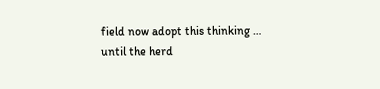field now adopt this thinking … until the herd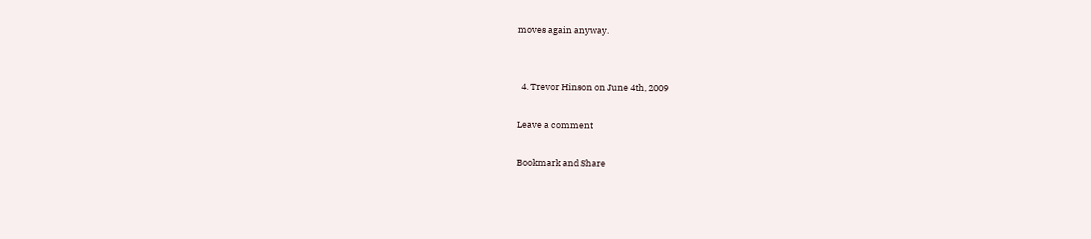moves again anyway.


  4. Trevor Hinson on June 4th, 2009

Leave a comment

Bookmark and Share